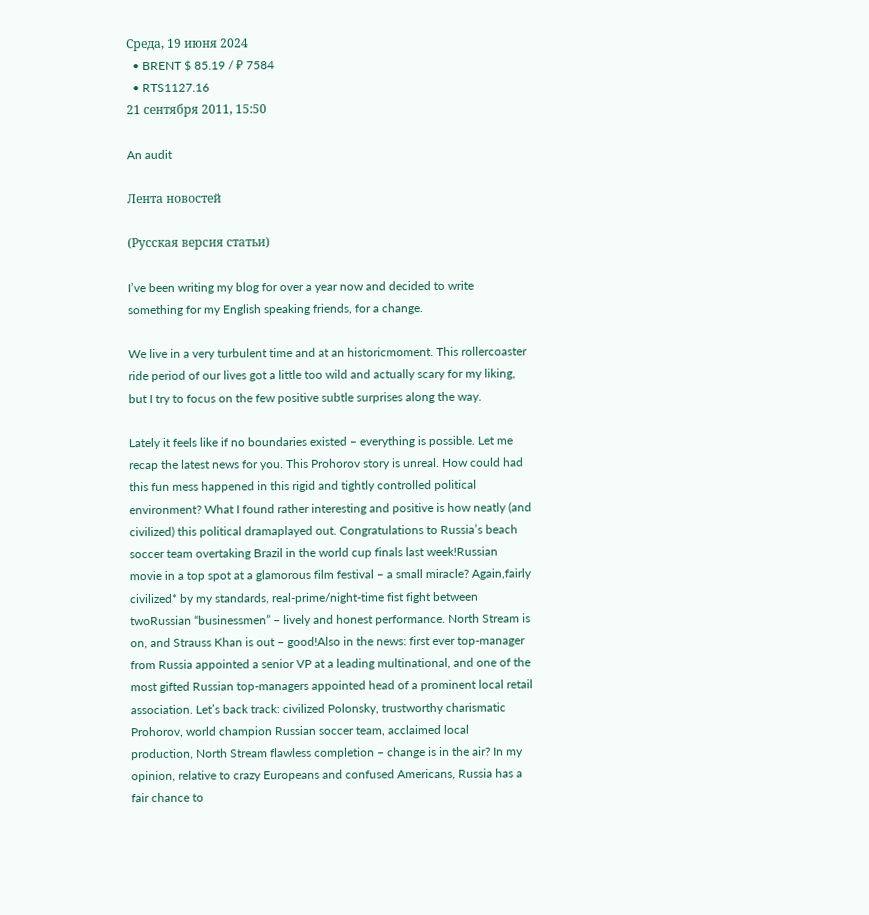Среда, 19 июня 2024
  • BRENT $ 85.19 / ₽ 7584
  • RTS1127.16
21 сентября 2011, 15:50

An audit

Лента новостей

(Русская версия статьи)

I’ve been writing my blog for over a year now and decided to write something for my English speaking friends, for a change.

We live in a very turbulent time and at an historicmoment. This rollercoaster ride period of our lives got a little too wild and actually scary for my liking, but I try to focus on the few positive subtle surprises along the way.

Lately it feels like if no boundaries existed – everything is possible. Let me recap the latest news for you. This Prohorov story is unreal. How could had this fun mess happened in this rigid and tightly controlled political environment? What I found rather interesting and positive is how neatly (and civilized) this political dramaplayed out. Congratulations to Russia’s beach soccer team overtaking Brazil in the world cup finals last week!Russian movie in a top spot at a glamorous film festival – a small miracle? Again,fairly civilized* by my standards, real-prime/night-time fist fight between twoRussian “businessmen” – lively and honest performance. North Stream is on, and Strauss Khan is out – good!Also in the news: first ever top-manager from Russia appointed a senior VP at a leading multinational, and one of the most gifted Russian top-managers appointed head of a prominent local retail association. Let’s back track: civilized Polonsky, trustworthy charismatic Prohorov, world champion Russian soccer team, acclaimed local production, North Stream flawless completion – change is in the air? In my opinion, relative to crazy Europeans and confused Americans, Russia has a fair chance to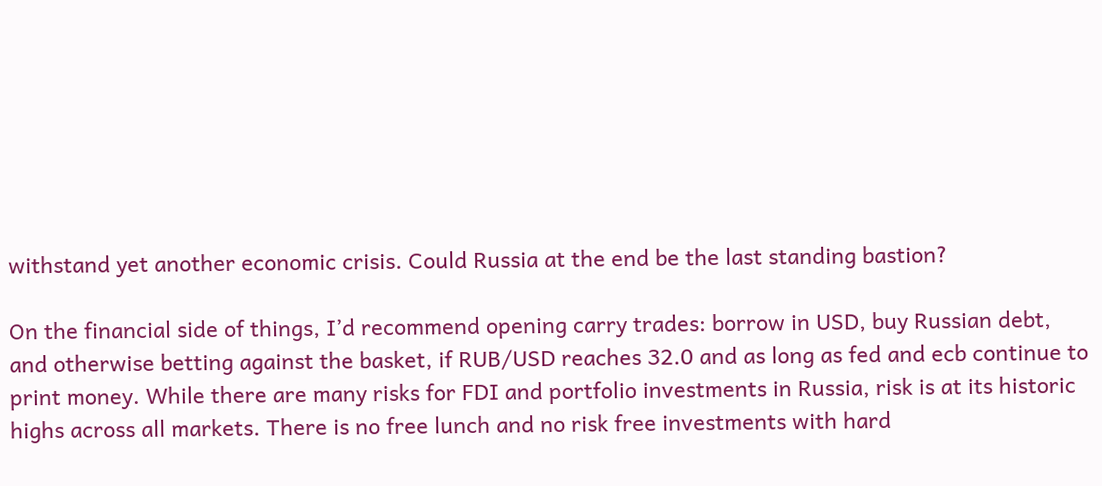withstand yet another economic crisis. Could Russia at the end be the last standing bastion?

On the financial side of things, I’d recommend opening carry trades: borrow in USD, buy Russian debt, and otherwise betting against the basket, if RUB/USD reaches 32.0 and as long as fed and ecb continue to print money. While there are many risks for FDI and portfolio investments in Russia, risk is at its historic highs across all markets. There is no free lunch and no risk free investments with hard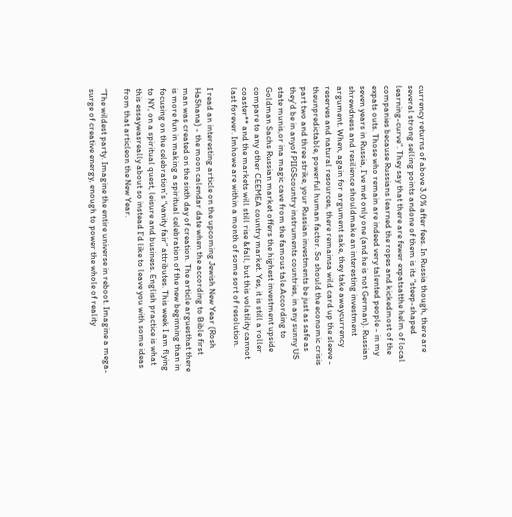currency returns of above 3.0% after fees. In Russia though, there are several strong selling points andone of them is its “steep-shaped learning-curve”. They say that there are fewer expatsatthe helm of local companies because Russians learned the ropes and kickedmost of the expats outs. Those who remain are indeed very talented people - in my seven years in Russia, I’ve met only one (and he is not German). Russian shrewdness and resilience shouldmake an interesting investment argument. When, again for argument sake, they take awaycurrency reserves and natural resources, there remainsa wild card up the sleeve - theunpredictable, powerful human factor. So should the economic crisis part two and three strike, your Russian investments be just as safe as they’d be in anyof PIIGScountry instruments countries, in any sunny US state munis,or ina magic cave from the famous tale.According to Goldman Sachs Russian market offers the highest investment upside compare to any other CEEMEA country market. Yes, it is still a roller coaster** and the markets will still rise &fall, but this volatility cannot last forever. Imhowe are within a month of some sort of resolution.

I read an interesting article on the upcoming Jewish New Year (Rosh HaShana) - the moon calendar date when the according to Bible first man was created on the sixth day of creation. The article arguesthat there is more fun in making a spiritual celebration of the new beginning than in focusing on the celebration’s “vanity fair” attributes. This week I am flying to NY, on a spiritual quest, leisure and business. English practice is what this essaywasreally about so instead I’d like to leave you with some ideas from that articleon the New Year.

“The wildest party. Imagine the entire universe in reboot. Imagine a mega-surge of creative energy, enough to power the whole of reality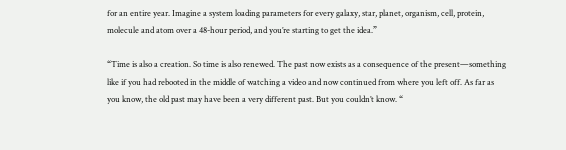for an entire year. Imagine a system loading parameters for every galaxy, star, planet, organism, cell, protein, molecule and atom over a 48-hour period, and you’re starting to get the idea.”

“Time is also a creation. So time is also renewed. The past now exists as a consequence of the present—something like if you had rebooted in the middle of watching a video and now continued from where you left off. As far as you know, the old past may have been a very different past. But you couldn’t know. “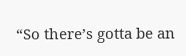“So there’s gotta be an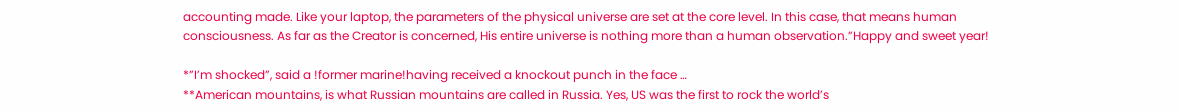accounting made. Like your laptop, the parameters of the physical universe are set at the core level. In this case, that means human consciousness. As far as the Creator is concerned, His entire universe is nothing more than a human observation.”Happy and sweet year!

*”I’m shocked”, said a !former marine!having received a knockout punch in the face …
**American mountains, is what Russian mountains are called in Russia. Yes, US was the first to rock the world’s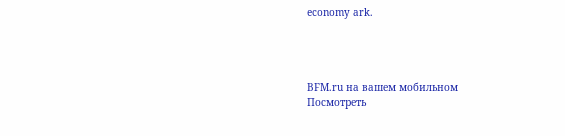economy ark.




BFM.ru на вашем мобильном
Посмотреть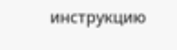инструкцию